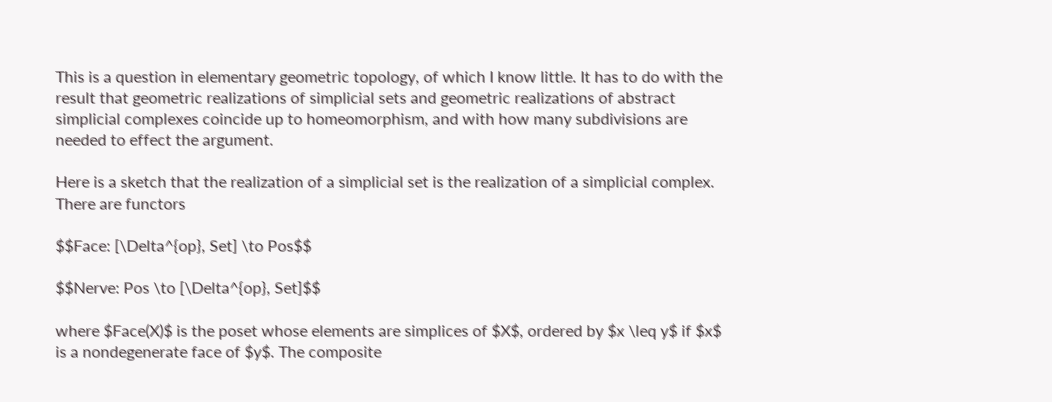This is a question in elementary geometric topology, of which I know little. It has to do with the result that geometric realizations of simplicial sets and geometric realizations of abstract simplicial complexes coincide up to homeomorphism, and with how many subdivisions are needed to effect the argument.

Here is a sketch that the realization of a simplicial set is the realization of a simplicial complex. There are functors

$$Face: [\Delta^{op}, Set] \to Pos$$

$$Nerve: Pos \to [\Delta^{op}, Set]$$

where $Face(X)$ is the poset whose elements are simplices of $X$, ordered by $x \leq y$ if $x$ is a nondegenerate face of $y$. The composite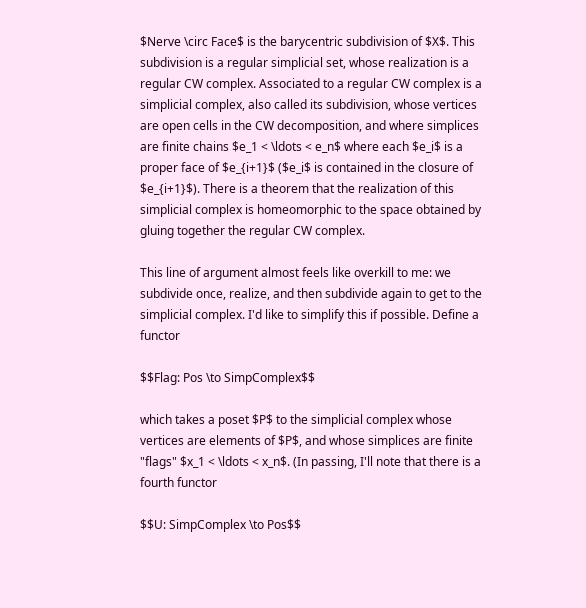$Nerve \circ Face$ is the barycentric subdivision of $X$. This subdivision is a regular simplicial set, whose realization is a regular CW complex. Associated to a regular CW complex is a simplicial complex, also called its subdivision, whose vertices are open cells in the CW decomposition, and where simplices are finite chains $e_1 < \ldots < e_n$ where each $e_i$ is a proper face of $e_{i+1}$ ($e_i$ is contained in the closure of $e_{i+1}$). There is a theorem that the realization of this simplicial complex is homeomorphic to the space obtained by gluing together the regular CW complex.

This line of argument almost feels like overkill to me: we subdivide once, realize, and then subdivide again to get to the simplicial complex. I'd like to simplify this if possible. Define a functor

$$Flag: Pos \to SimpComplex$$

which takes a poset $P$ to the simplicial complex whose vertices are elements of $P$, and whose simplices are finite "flags" $x_1 < \ldots < x_n$. (In passing, I'll note that there is a fourth functor

$$U: SimpComplex \to Pos$$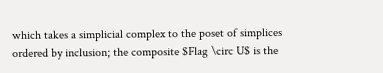which takes a simplicial complex to the poset of simplices ordered by inclusion; the composite $Flag \circ U$ is the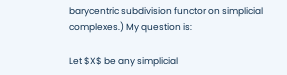barycentric subdivision functor on simplicial complexes.) My question is:

Let $X$ be any simplicial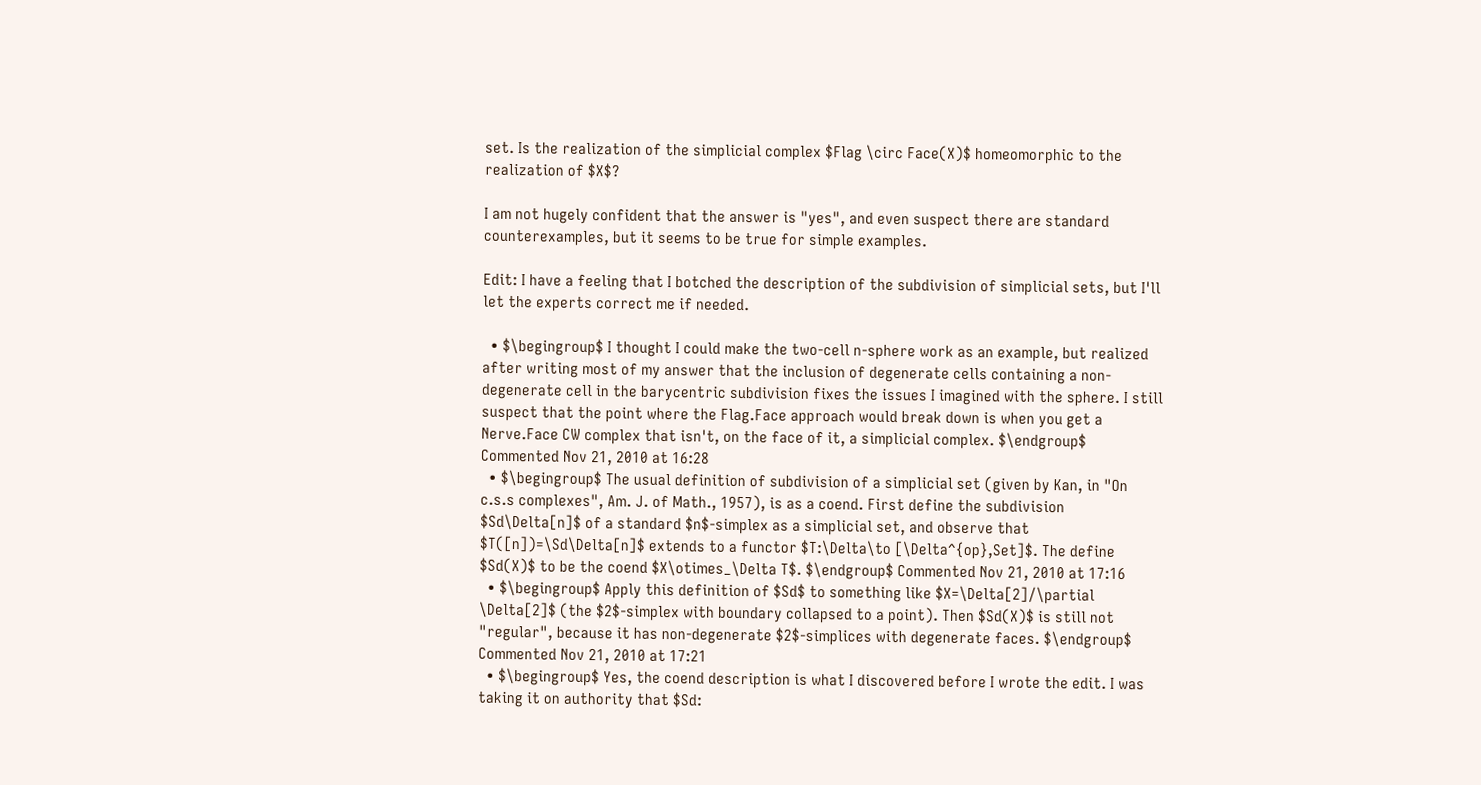set. Is the realization of the simplicial complex $Flag \circ Face(X)$ homeomorphic to the realization of $X$?

I am not hugely confident that the answer is "yes", and even suspect there are standard counterexamples, but it seems to be true for simple examples.

Edit: I have a feeling that I botched the description of the subdivision of simplicial sets, but I'll let the experts correct me if needed.

  • $\begingroup$ I thought I could make the two-cell n-sphere work as an example, but realized after writing most of my answer that the inclusion of degenerate cells containing a non-degenerate cell in the barycentric subdivision fixes the issues I imagined with the sphere. I still suspect that the point where the Flag.Face approach would break down is when you get a Nerve.Face CW complex that isn't, on the face of it, a simplicial complex. $\endgroup$ Commented Nov 21, 2010 at 16:28
  • $\begingroup$ The usual definition of subdivision of a simplicial set (given by Kan, in "On c.s.s complexes", Am. J. of Math., 1957), is as a coend. First define the subdivision $Sd\Delta[n]$ of a standard $n$-simplex as a simplicial set, and observe that $T([n])=\Sd\Delta[n]$ extends to a functor $T:\Delta\to [\Delta^{op},Set]$. The define $Sd(X)$ to be the coend $X\otimes_\Delta T$. $\endgroup$ Commented Nov 21, 2010 at 17:16
  • $\begingroup$ Apply this definition of $Sd$ to something like $X=\Delta[2]/\partial \Delta[2]$ (the $2$-simplex with boundary collapsed to a point). Then $Sd(X)$ is still not "regular", because it has non-degenerate $2$-simplices with degenerate faces. $\endgroup$ Commented Nov 21, 2010 at 17:21
  • $\begingroup$ Yes, the coend description is what I discovered before I wrote the edit. I was taking it on authority that $Sd: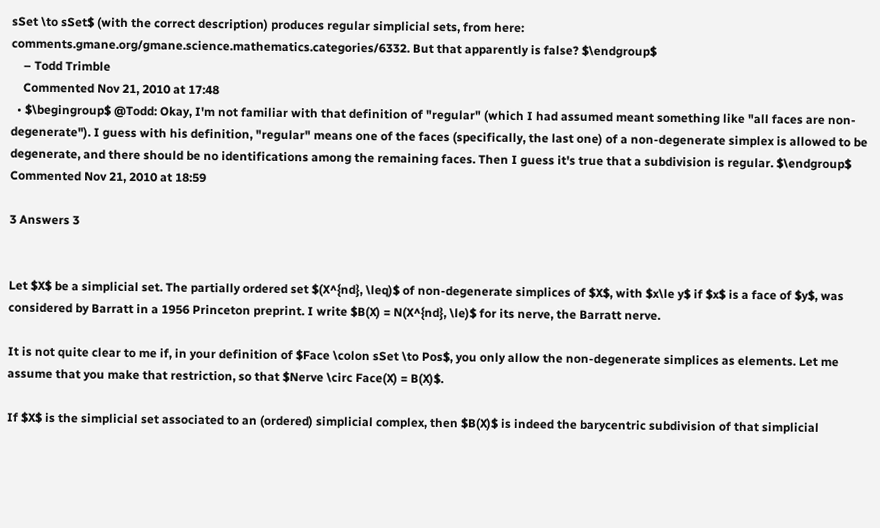sSet \to sSet$ (with the correct description) produces regular simplicial sets, from here: comments.gmane.org/gmane.science.mathematics.categories/6332. But that apparently is false? $\endgroup$
    – Todd Trimble
    Commented Nov 21, 2010 at 17:48
  • $\begingroup$ @Todd: Okay, I'm not familiar with that definition of "regular" (which I had assumed meant something like "all faces are non-degenerate"). I guess with his definition, "regular" means one of the faces (specifically, the last one) of a non-degenerate simplex is allowed to be degenerate, and there should be no identifications among the remaining faces. Then I guess it's true that a subdivision is regular. $\endgroup$ Commented Nov 21, 2010 at 18:59

3 Answers 3


Let $X$ be a simplicial set. The partially ordered set $(X^{nd}, \leq)$ of non-degenerate simplices of $X$, with $x\le y$ if $x$ is a face of $y$, was considered by Barratt in a 1956 Princeton preprint. I write $B(X) = N(X^{nd}, \le)$ for its nerve, the Barratt nerve.

It is not quite clear to me if, in your definition of $Face \colon sSet \to Pos$, you only allow the non-degenerate simplices as elements. Let me assume that you make that restriction, so that $Nerve \circ Face(X) = B(X)$.

If $X$ is the simplicial set associated to an (ordered) simplicial complex, then $B(X)$ is indeed the barycentric subdivision of that simplicial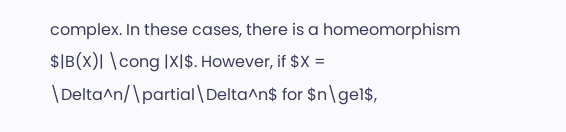complex. In these cases, there is a homeomorphism $|B(X)| \cong |X|$. However, if $X = \Delta^n/\partial\Delta^n$ for $n\ge1$,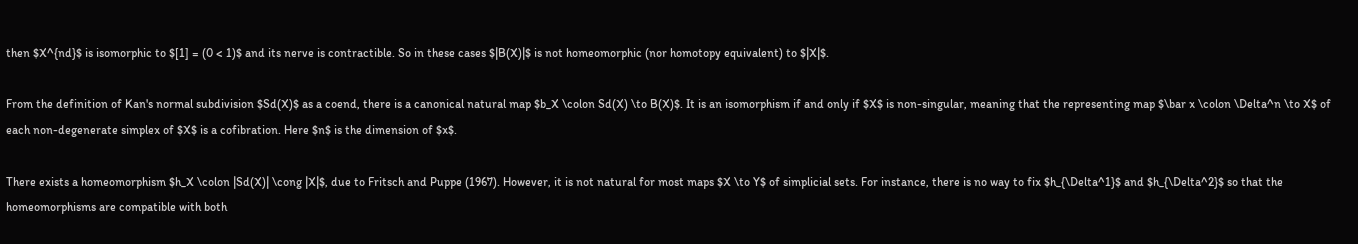then $X^{nd}$ is isomorphic to $[1] = (0 < 1)$ and its nerve is contractible. So in these cases $|B(X)|$ is not homeomorphic (nor homotopy equivalent) to $|X|$.

From the definition of Kan's normal subdivision $Sd(X)$ as a coend, there is a canonical natural map $b_X \colon Sd(X) \to B(X)$. It is an isomorphism if and only if $X$ is non-singular, meaning that the representing map $\bar x \colon \Delta^n \to X$ of each non-degenerate simplex of $X$ is a cofibration. Here $n$ is the dimension of $x$.

There exists a homeomorphism $h_X \colon |Sd(X)| \cong |X|$, due to Fritsch and Puppe (1967). However, it is not natural for most maps $X \to Y$ of simplicial sets. For instance, there is no way to fix $h_{\Delta^1}$ and $h_{\Delta^2}$ so that the homeomorphisms are compatible with both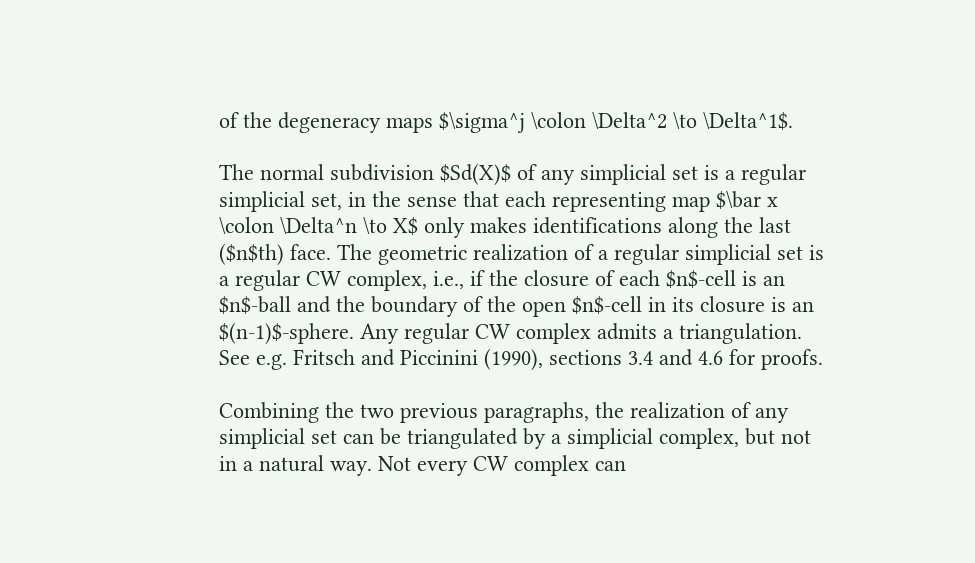of the degeneracy maps $\sigma^j \colon \Delta^2 \to \Delta^1$.

The normal subdivision $Sd(X)$ of any simplicial set is a regular simplicial set, in the sense that each representing map $\bar x \colon \Delta^n \to X$ only makes identifications along the last ($n$th) face. The geometric realization of a regular simplicial set is a regular CW complex, i.e., if the closure of each $n$-cell is an $n$-ball and the boundary of the open $n$-cell in its closure is an $(n-1)$-sphere. Any regular CW complex admits a triangulation. See e.g. Fritsch and Piccinini (1990), sections 3.4 and 4.6 for proofs.

Combining the two previous paragraphs, the realization of any simplicial set can be triangulated by a simplicial complex, but not in a natural way. Not every CW complex can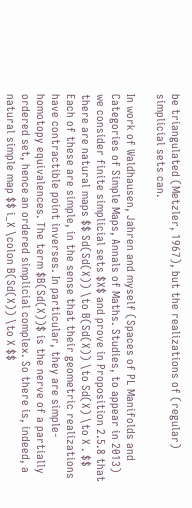be triangulated (Metzler, 1967), but the realizations of (regular) simplicial sets can.

In work of Waldhausen, Jahren and myself (Spaces of PL Manifolds and Categories of Simple Maps, Annals of Maths. Studies, to appear in 2013) we consider finite simplicial sets $X$ and prove in Proposition 2.5.8 that there are natural maps $$ Sd(Sd(X)) \to B(Sd(X)) \to Sd(X) \to X . $$ Each of these are simple, in the sense that their geometric realizations have contractible point inverses. In particular, they are simple-homotopy equivalences. The term $B(Sd(X))$ is the nerve of a partially ordered set, hence an ordered simplicial complex. So there is, indeed, a natural simple map $$ i_X \colon B(Sd(X)) \to X $$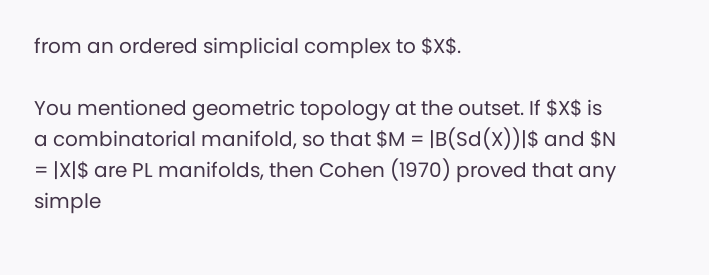from an ordered simplicial complex to $X$.

You mentioned geometric topology at the outset. If $X$ is a combinatorial manifold, so that $M = |B(Sd(X))|$ and $N = |X|$ are PL manifolds, then Cohen (1970) proved that any simple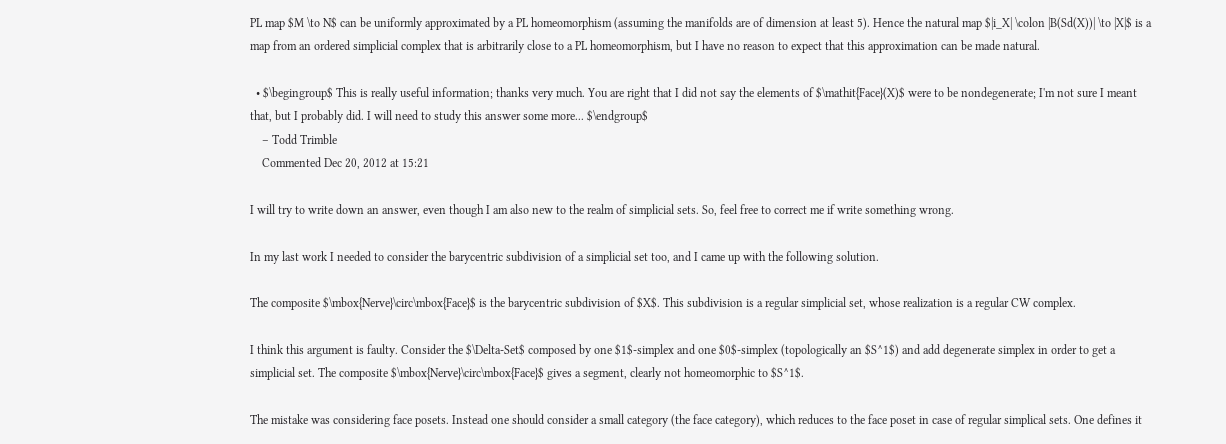PL map $M \to N$ can be uniformly approximated by a PL homeomorphism (assuming the manifolds are of dimension at least 5). Hence the natural map $|i_X| \colon |B(Sd(X))| \to |X|$ is a map from an ordered simplicial complex that is arbitrarily close to a PL homeomorphism, but I have no reason to expect that this approximation can be made natural.

  • $\begingroup$ This is really useful information; thanks very much. You are right that I did not say the elements of $\mathit{Face}(X)$ were to be nondegenerate; I'm not sure I meant that, but I probably did. I will need to study this answer some more... $\endgroup$
    – Todd Trimble
    Commented Dec 20, 2012 at 15:21

I will try to write down an answer, even though I am also new to the realm of simplicial sets. So, feel free to correct me if write something wrong.

In my last work I needed to consider the barycentric subdivision of a simplicial set too, and I came up with the following solution.

The composite $\mbox{Nerve}\circ\mbox{Face}$ is the barycentric subdivision of $X$. This subdivision is a regular simplicial set, whose realization is a regular CW complex.

I think this argument is faulty. Consider the $\Delta-Set$ composed by one $1$-simplex and one $0$-simplex (topologically an $S^1$) and add degenerate simplex in order to get a simplicial set. The composite $\mbox{Nerve}\circ\mbox{Face}$ gives a segment, clearly not homeomorphic to $S^1$.

The mistake was considering face posets. Instead one should consider a small category (the face category), which reduces to the face poset in case of regular simplical sets. One defines it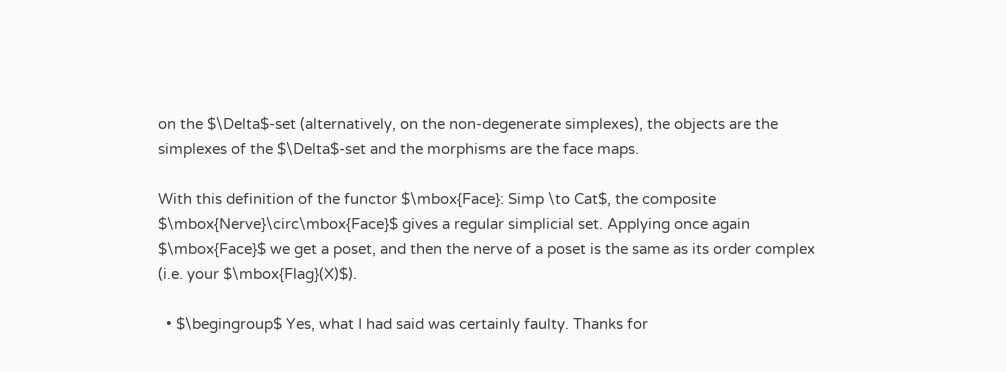on the $\Delta$-set (alternatively, on the non-degenerate simplexes), the objects are the simplexes of the $\Delta$-set and the morphisms are the face maps.

With this definition of the functor $\mbox{Face}: Simp \to Cat$, the composite $\mbox{Nerve}\circ\mbox{Face}$ gives a regular simplicial set. Applying once again $\mbox{Face}$ we get a poset, and then the nerve of a poset is the same as its order complex (i.e. your $\mbox{Flag}(X)$).

  • $\begingroup$ Yes, what I had said was certainly faulty. Thanks for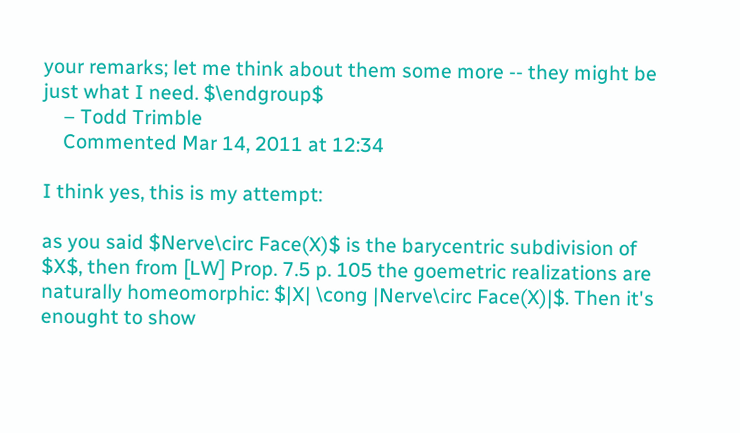your remarks; let me think about them some more -- they might be just what I need. $\endgroup$
    – Todd Trimble
    Commented Mar 14, 2011 at 12:34

I think yes, this is my attempt:

as you said $Nerve\circ Face(X)$ is the barycentric subdivision of $X$, then from [LW] Prop. 7.5 p. 105 the goemetric realizations are naturally homeomorphic: $|X| \cong |Nerve\circ Face(X)|$. Then it's enought to show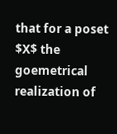that for a poset $X$ the goemetrical realization of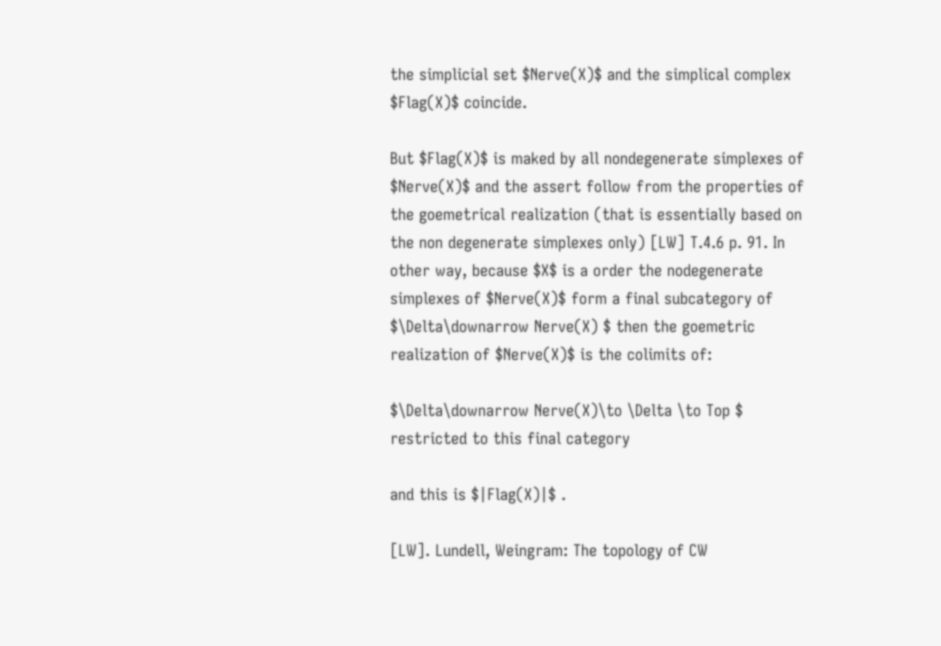the simplicial set $Nerve(X)$ and the simplical complex $Flag(X)$ coincide.

But $Flag(X)$ is maked by all nondegenerate simplexes of $Nerve(X)$ and the assert follow from the properties of the goemetrical realization (that is essentially based on the non degenerate simplexes only) [LW] T.4.6 p. 91. In other way, because $X$ is a order the nodegenerate simplexes of $Nerve(X)$ form a final subcategory of $\Delta\downarrow Nerve(X) $ then the goemetric realization of $Nerve(X)$ is the colimits of:

$\Delta\downarrow Nerve(X)\to \Delta \to Top $ restricted to this final category

and this is $|Flag(X)|$ .

[LW]. Lundell, Weingram: The topology of CW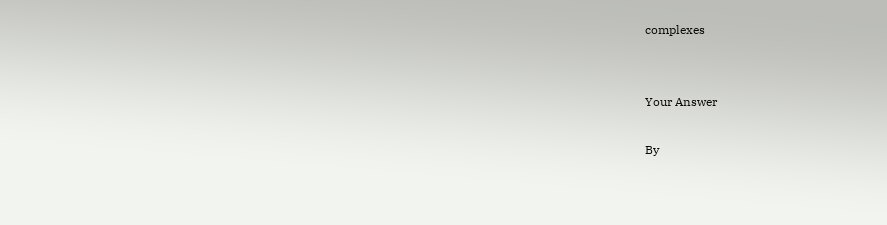complexes


Your Answer

By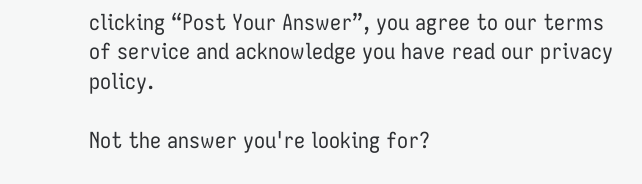clicking “Post Your Answer”, you agree to our terms of service and acknowledge you have read our privacy policy.

Not the answer you're looking for?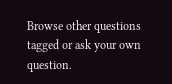Browse other questions tagged or ask your own question.